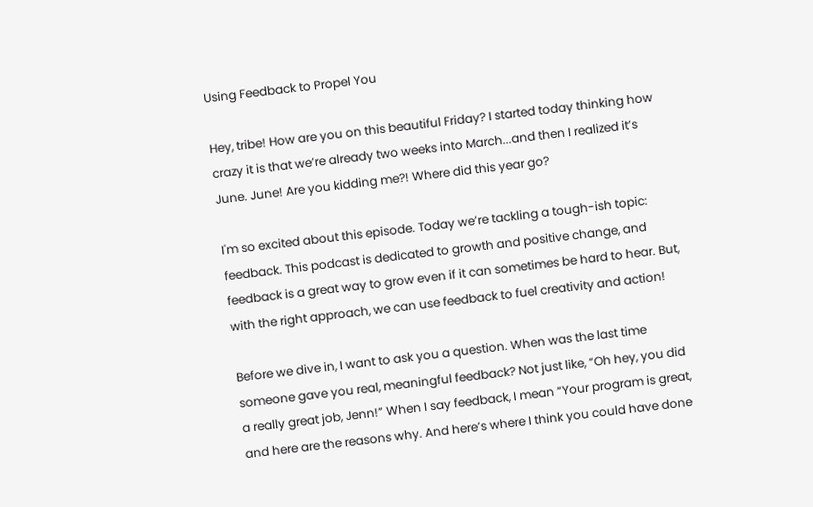Using Feedback to Propel You

Hey, tribe! How are you on this beautiful Friday? I started today thinking how crazy it is that we’re already two weeks into March...and then I realized it’s June. June! Are you kidding me?! Where did this year go?

I'm so excited about this episode. Today we’re tackling a tough-ish topic: feedback. This podcast is dedicated to growth and positive change, and feedback is a great way to grow even if it can sometimes be hard to hear. But, with the right approach, we can use feedback to fuel creativity and action!

Before we dive in, I want to ask you a question. When was the last time someone gave you real, meaningful feedback? Not just like, “Oh hey, you did a really great job, Jenn!” When I say feedback, I mean “Your program is great, and here are the reasons why. And here’s where I think you could have done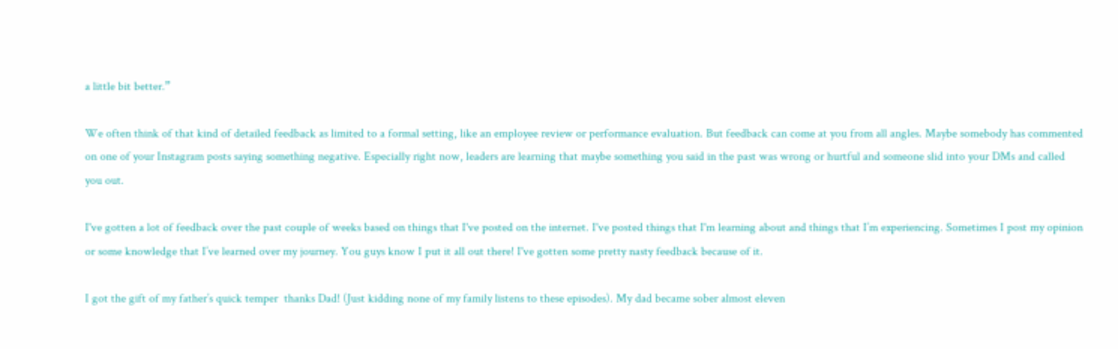a little bit better.”

We often think of that kind of detailed feedback as limited to a formal setting, like an employee review or performance evaluation. But feedback can come at you from all angles. Maybe somebody has commented on one of your Instagram posts saying something negative. Especially right now, leaders are learning that maybe something you said in the past was wrong or hurtful and someone slid into your DMs and called you out.

I've gotten a lot of feedback over the past couple of weeks based on things that I've posted on the internet. I've posted things that I'm learning about and things that I’m experiencing. Sometimes I post my opinion or some knowledge that I’ve learned over my journey. You guys know I put it all out there! I've gotten some pretty nasty feedback because of it.

I got the gift of my father’s quick temper  thanks Dad! (Just kidding none of my family listens to these episodes). My dad became sober almost eleven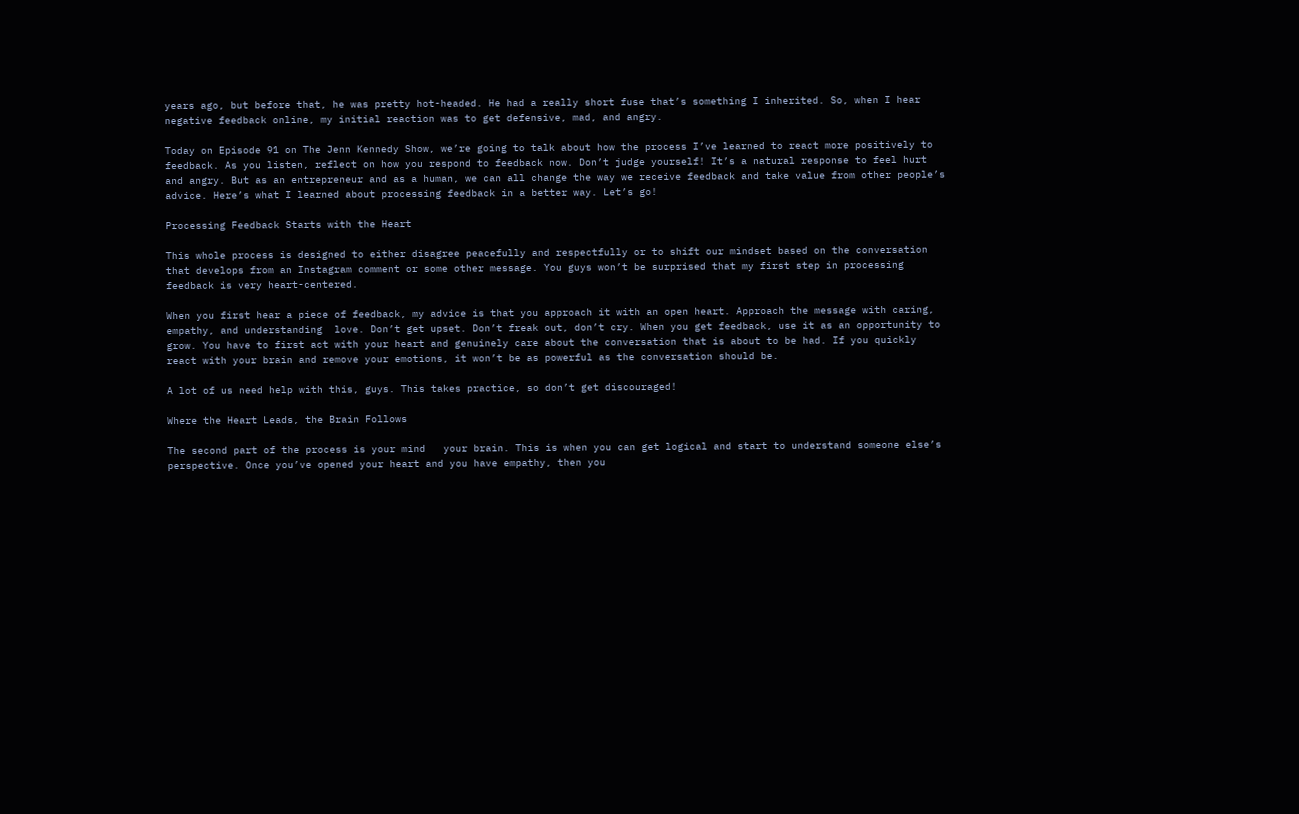years ago, but before that, he was pretty hot-headed. He had a really short fuse that’s something I inherited. So, when I hear negative feedback online, my initial reaction was to get defensive, mad, and angry.

Today on Episode 91 on The Jenn Kennedy Show, we’re going to talk about how the process I’ve learned to react more positively to feedback. As you listen, reflect on how you respond to feedback now. Don’t judge yourself! It’s a natural response to feel hurt and angry. But as an entrepreneur and as a human, we can all change the way we receive feedback and take value from other people’s advice. Here’s what I learned about processing feedback in a better way. Let’s go!

Processing Feedback Starts with the Heart

This whole process is designed to either disagree peacefully and respectfully or to shift our mindset based on the conversation that develops from an Instagram comment or some other message. You guys won’t be surprised that my first step in processing feedback is very heart-centered.

When you first hear a piece of feedback, my advice is that you approach it with an open heart. Approach the message with caring, empathy, and understanding  love. Don’t get upset. Don’t freak out, don’t cry. When you get feedback, use it as an opportunity to grow. You have to first act with your heart and genuinely care about the conversation that is about to be had. If you quickly react with your brain and remove your emotions, it won’t be as powerful as the conversation should be.

A lot of us need help with this, guys. This takes practice, so don’t get discouraged!

Where the Heart Leads, the Brain Follows

The second part of the process is your mind   your brain. This is when you can get logical and start to understand someone else’s perspective. Once you’ve opened your heart and you have empathy, then you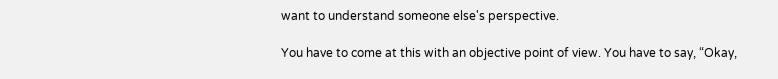want to understand someone else's perspective.

You have to come at this with an objective point of view. You have to say, “Okay,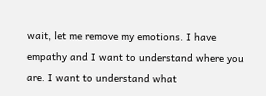wait, let me remove my emotions. I have empathy and I want to understand where you are. I want to understand what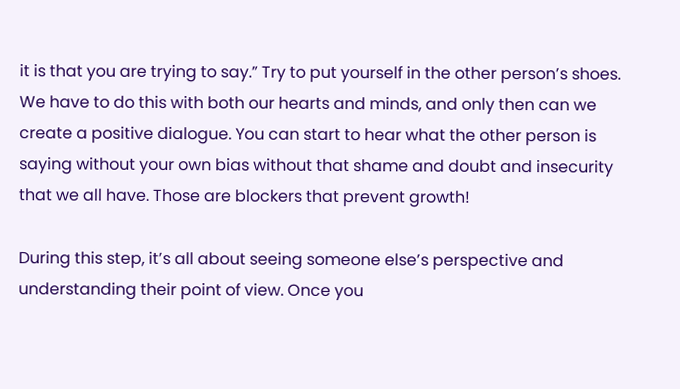it is that you are trying to say.” Try to put yourself in the other person’s shoes. We have to do this with both our hearts and minds, and only then can we create a positive dialogue. You can start to hear what the other person is saying without your own bias without that shame and doubt and insecurity that we all have. Those are blockers that prevent growth!

During this step, it’s all about seeing someone else’s perspective and understanding their point of view. Once you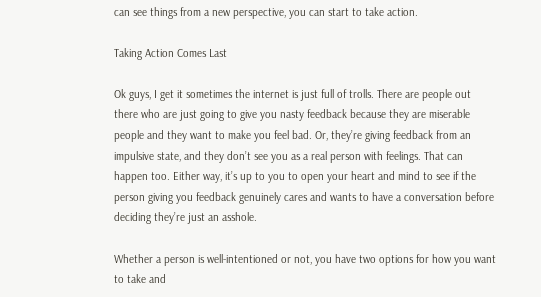can see things from a new perspective, you can start to take action.

Taking Action Comes Last

Ok guys, I get it sometimes the internet is just full of trolls. There are people out there who are just going to give you nasty feedback because they are miserable people and they want to make you feel bad. Or, they’re giving feedback from an impulsive state, and they don’t see you as a real person with feelings. That can happen too. Either way, it’s up to you to open your heart and mind to see if the person giving you feedback genuinely cares and wants to have a conversation before deciding they’re just an asshole.

Whether a person is well-intentioned or not, you have two options for how you want to take and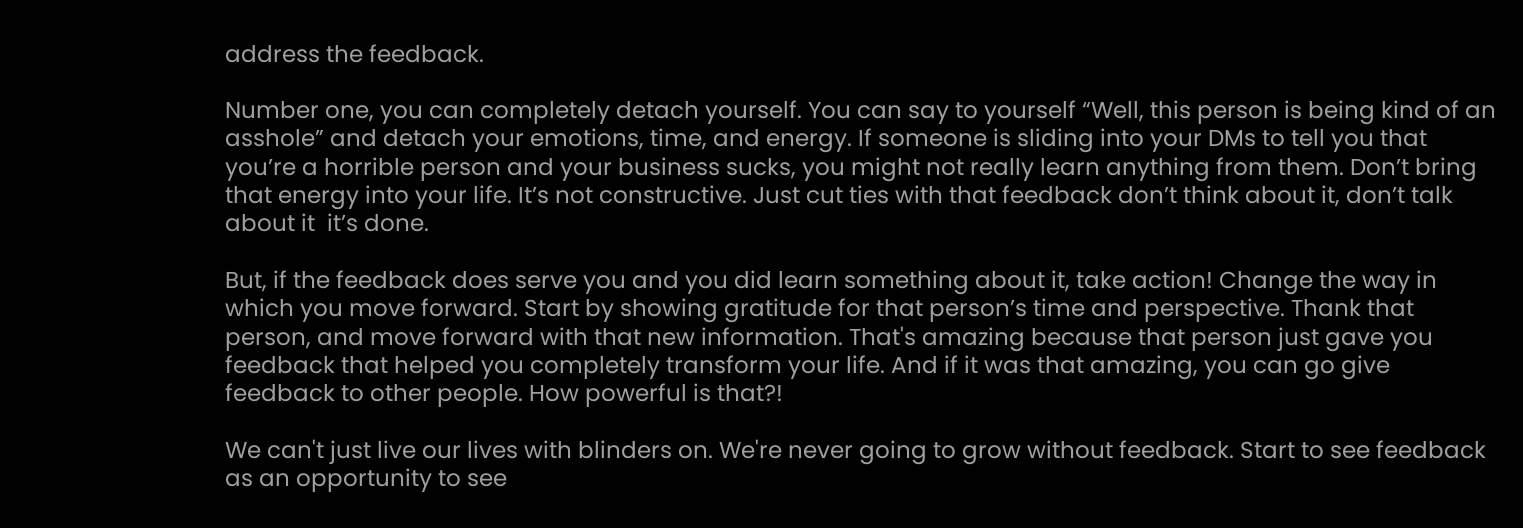address the feedback.

Number one, you can completely detach yourself. You can say to yourself “Well, this person is being kind of an asshole” and detach your emotions, time, and energy. If someone is sliding into your DMs to tell you that you’re a horrible person and your business sucks, you might not really learn anything from them. Don’t bring that energy into your life. It’s not constructive. Just cut ties with that feedback don’t think about it, don’t talk about it  it’s done.

But, if the feedback does serve you and you did learn something about it, take action! Change the way in which you move forward. Start by showing gratitude for that person’s time and perspective. Thank that person, and move forward with that new information. That's amazing because that person just gave you feedback that helped you completely transform your life. And if it was that amazing, you can go give feedback to other people. How powerful is that?!

We can't just live our lives with blinders on. We're never going to grow without feedback. Start to see feedback as an opportunity to see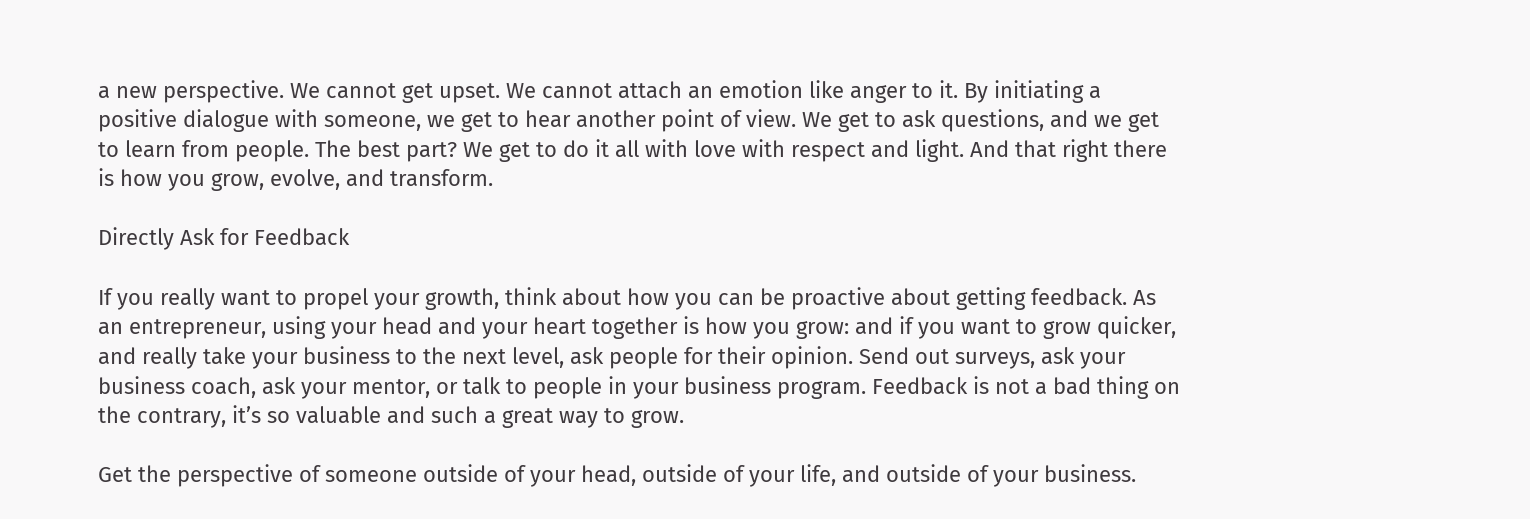a new perspective. We cannot get upset. We cannot attach an emotion like anger to it. By initiating a positive dialogue with someone, we get to hear another point of view. We get to ask questions, and we get to learn from people. The best part? We get to do it all with love with respect and light. And that right there is how you grow, evolve, and transform.

Directly Ask for Feedback

If you really want to propel your growth, think about how you can be proactive about getting feedback. As an entrepreneur, using your head and your heart together is how you grow: and if you want to grow quicker, and really take your business to the next level, ask people for their opinion. Send out surveys, ask your business coach, ask your mentor, or talk to people in your business program. Feedback is not a bad thing on the contrary, it’s so valuable and such a great way to grow.

Get the perspective of someone outside of your head, outside of your life, and outside of your business.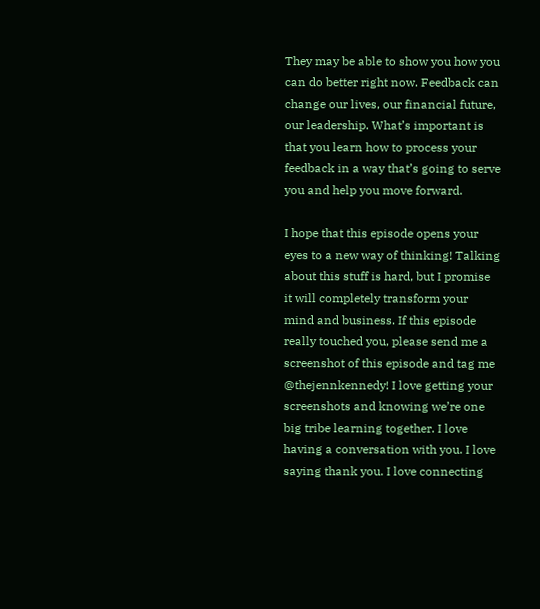They may be able to show you how you can do better right now. Feedback can change our lives, our financial future, our leadership. What’s important is that you learn how to process your feedback in a way that’s going to serve you and help you move forward.

I hope that this episode opens your eyes to a new way of thinking! Talking about this stuff is hard, but I promise it will completely transform your mind and business. If this episode really touched you, please send me a screenshot of this episode and tag me @thejennkennedy! I love getting your screenshots and knowing we’re one big tribe learning together. I love having a conversation with you. I love saying thank you. I love connecting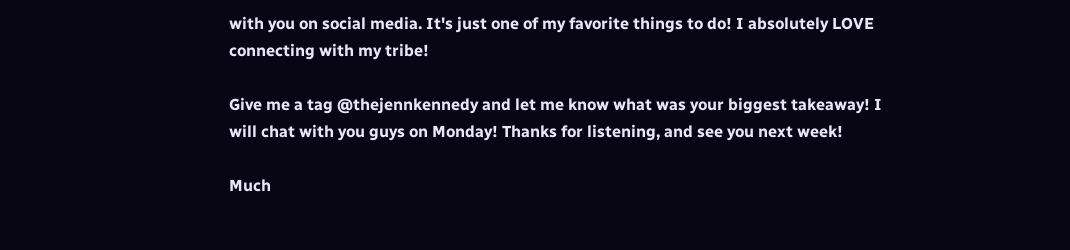with you on social media. It's just one of my favorite things to do! I absolutely LOVE connecting with my tribe!

Give me a tag @thejennkennedy and let me know what was your biggest takeaway! I will chat with you guys on Monday! Thanks for listening, and see you next week!

Much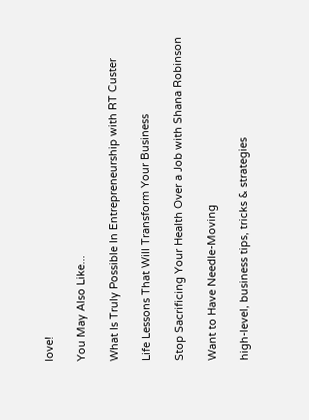love!

You May Also Like...

What Is Truly Possible In Entrepreneurship with RT Custer

Life Lessons That Will Transform Your Business

Stop Sacrificing Your Health Over a Job with Shana Robinson

Want to Have Needle-Moving

high-level, business tips, tricks & strategies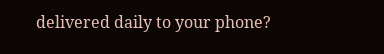delivered daily to your phone?